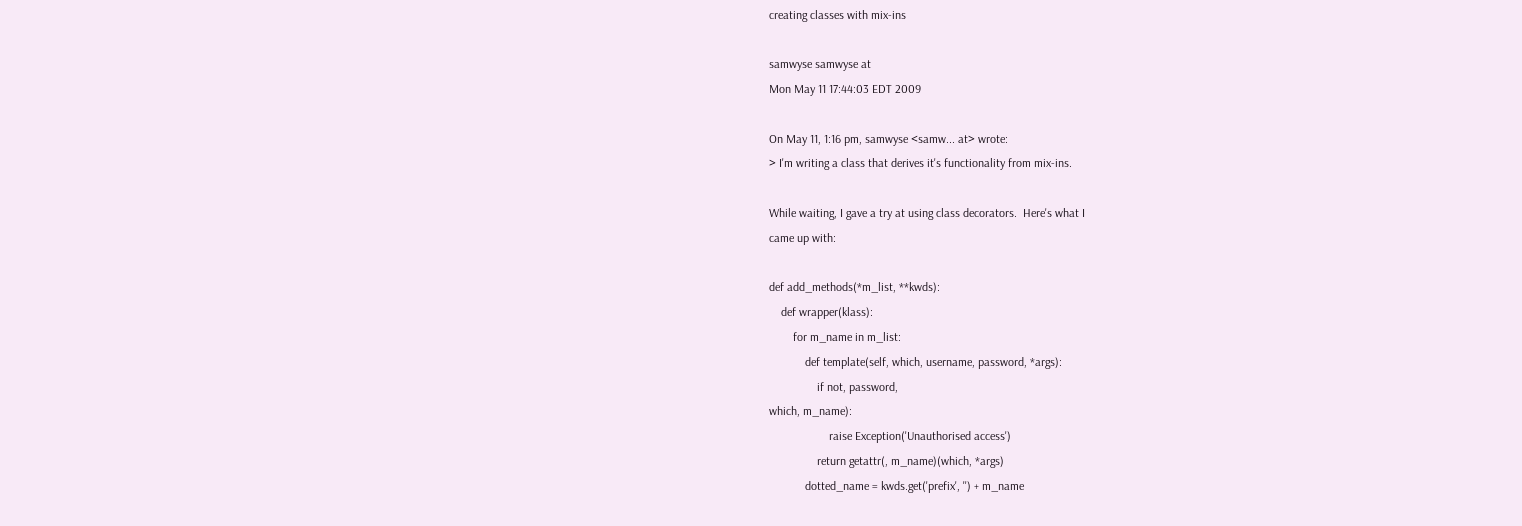creating classes with mix-ins

samwyse samwyse at
Mon May 11 17:44:03 EDT 2009

On May 11, 1:16 pm, samwyse <samw... at> wrote:
> I'm writing a class that derives it's functionality from mix-ins.

While waiting, I gave a try at using class decorators.  Here's what I
came up with:

def add_methods(*m_list, **kwds):
    def wrapper(klass):
        for m_name in m_list:
            def template(self, which, username, password, *args):
                if not, password,
which, m_name):
                    raise Exception('Unauthorised access')
                return getattr(, m_name)(which, *args)
            dotted_name = kwds.get('prefix', '') + m_name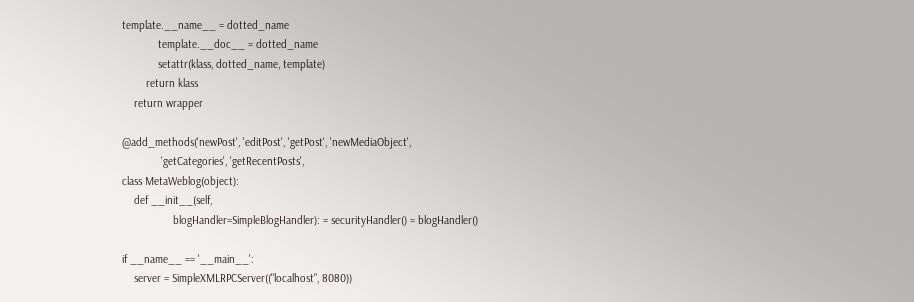template.__name__ = dotted_name
            template.__doc__ = dotted_name
            setattr(klass, dotted_name, template)
        return klass
    return wrapper

@add_methods('newPost', 'editPost', 'getPost', 'newMediaObject',
             'getCategories', 'getRecentPosts',
class MetaWeblog(object):
    def __init__(self,
                 blogHandler=SimpleBlogHandler): = securityHandler() = blogHandler()

if __name__ == '__main__':
    server = SimpleXMLRPCServer(("localhost", 8080))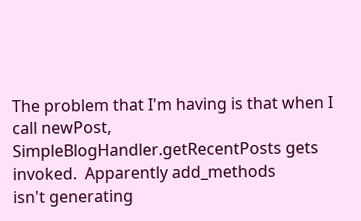The problem that I'm having is that when I call newPost,
SimpleBlogHandler.getRecentPosts gets invoked.  Apparently add_methods
isn't generating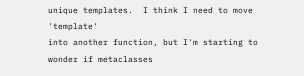unique templates.  I think I need to move 'template'
into another function, but I'm starting to wonder if metaclasses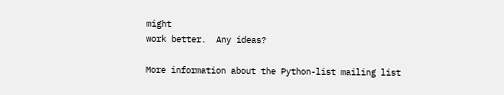might
work better.  Any ideas?

More information about the Python-list mailing list